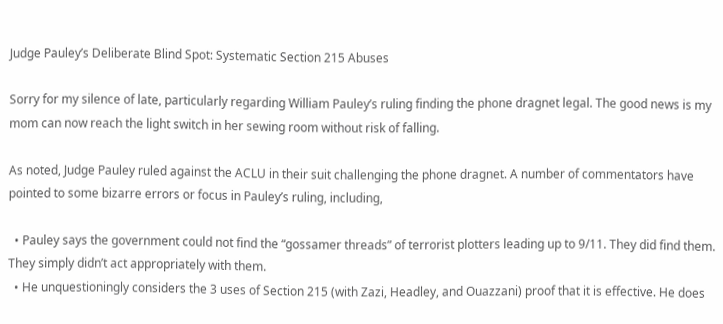Judge Pauley’s Deliberate Blind Spot: Systematic Section 215 Abuses

Sorry for my silence of late, particularly regarding William Pauley’s ruling finding the phone dragnet legal. The good news is my mom can now reach the light switch in her sewing room without risk of falling.

As noted, Judge Pauley ruled against the ACLU in their suit challenging the phone dragnet. A number of commentators have pointed to some bizarre errors or focus in Pauley’s ruling, including,

  • Pauley says the government could not find the “gossamer threads” of terrorist plotters leading up to 9/11. They did find them. They simply didn’t act appropriately with them.
  • He unquestioningly considers the 3 uses of Section 215 (with Zazi, Headley, and Ouazzani) proof that it is effective. He does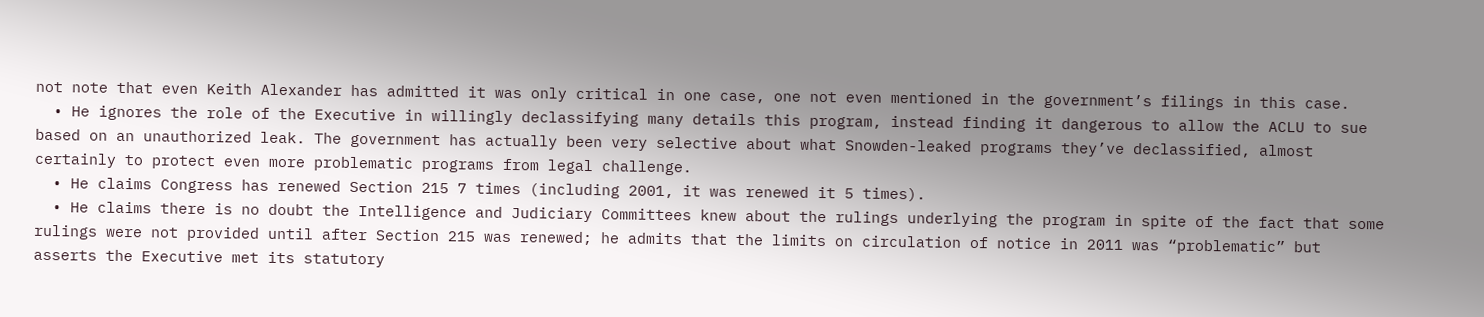not note that even Keith Alexander has admitted it was only critical in one case, one not even mentioned in the government’s filings in this case.
  • He ignores the role of the Executive in willingly declassifying many details this program, instead finding it dangerous to allow the ACLU to sue based on an unauthorized leak. The government has actually been very selective about what Snowden-leaked programs they’ve declassified, almost certainly to protect even more problematic programs from legal challenge.
  • He claims Congress has renewed Section 215 7 times (including 2001, it was renewed it 5 times).
  • He claims there is no doubt the Intelligence and Judiciary Committees knew about the rulings underlying the program in spite of the fact that some rulings were not provided until after Section 215 was renewed; he admits that the limits on circulation of notice in 2011 was “problematic” but asserts the Executive met its statutory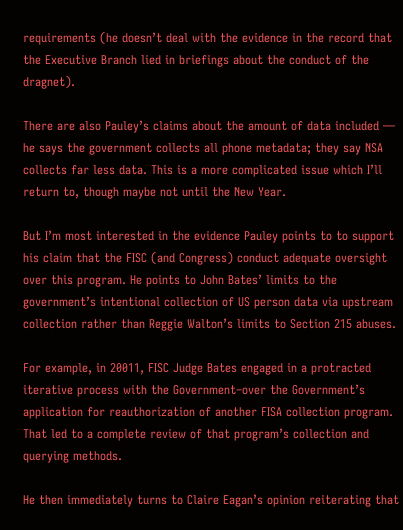requirements (he doesn’t deal with the evidence in the record that the Executive Branch lied in briefings about the conduct of the dragnet).

There are also Pauley’s claims about the amount of data included — he says the government collects all phone metadata; they say NSA collects far less data. This is a more complicated issue which I’ll return to, though maybe not until the New Year.

But I’m most interested in the evidence Pauley points to to support his claim that the FISC (and Congress) conduct adequate oversight over this program. He points to John Bates’ limits to the government’s intentional collection of US person data via upstream collection rather than Reggie Walton’s limits to Section 215 abuses.

For example, in 20011, FISC Judge Bates engaged in a protracted iterative process with the Government–over the Government’s application for reauthorization of another FISA collection program. That led to a complete review of that program’s collection and querying methods.

He then immediately turns to Claire Eagan’s opinion reiterating that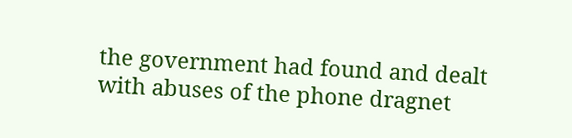the government had found and dealt with abuses of the phone dragnet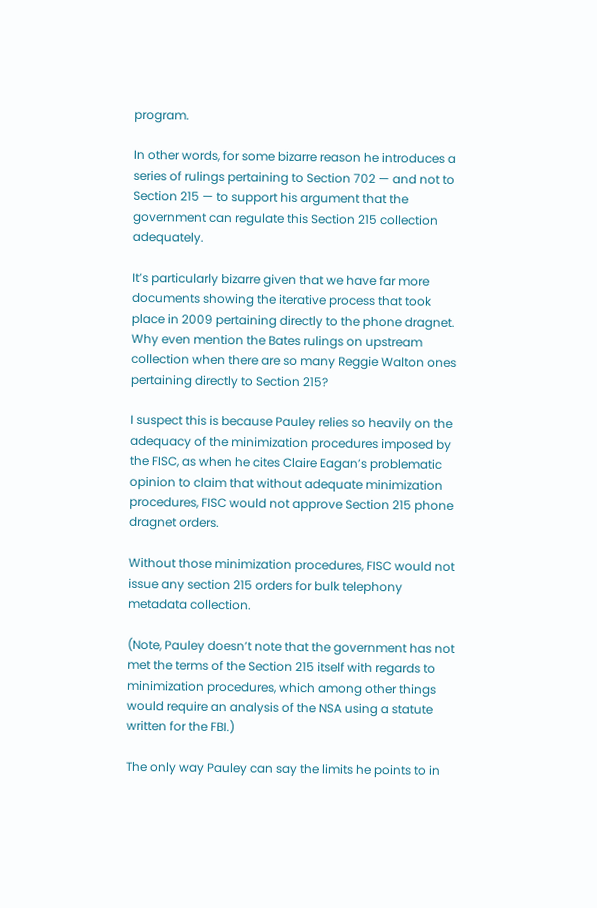program.

In other words, for some bizarre reason he introduces a series of rulings pertaining to Section 702 — and not to Section 215 — to support his argument that the government can regulate this Section 215 collection adequately.

It’s particularly bizarre given that we have far more documents showing the iterative process that took place in 2009 pertaining directly to the phone dragnet. Why even mention the Bates rulings on upstream collection when there are so many Reggie Walton ones pertaining directly to Section 215?

I suspect this is because Pauley relies so heavily on the adequacy of the minimization procedures imposed by the FISC, as when he cites Claire Eagan’s problematic opinion to claim that without adequate minimization procedures, FISC would not approve Section 215 phone dragnet orders.

Without those minimization procedures, FISC would not issue any section 215 orders for bulk telephony metadata collection.

(Note, Pauley doesn’t note that the government has not met the terms of the Section 215 itself with regards to minimization procedures, which among other things would require an analysis of the NSA using a statute written for the FBI.)

The only way Pauley can say the limits he points to in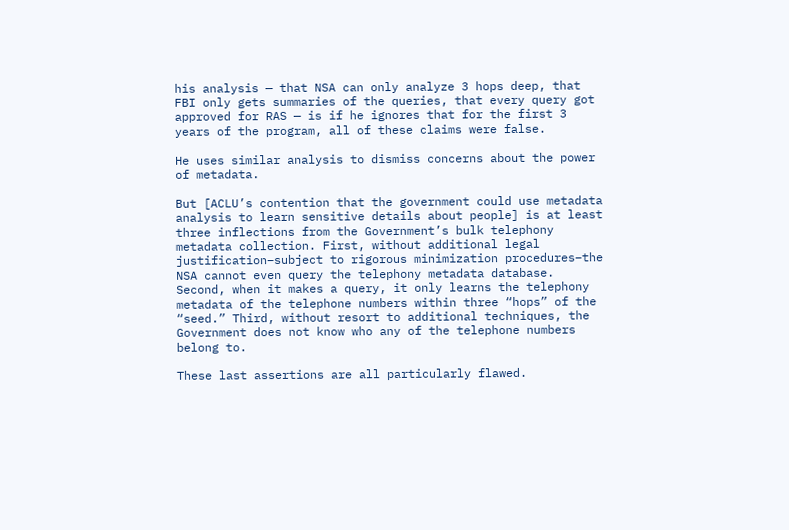his analysis — that NSA can only analyze 3 hops deep, that FBI only gets summaries of the queries, that every query got approved for RAS — is if he ignores that for the first 3 years of the program, all of these claims were false.

He uses similar analysis to dismiss concerns about the power of metadata.

But [ACLU’s contention that the government could use metadata analysis to learn sensitive details about people] is at least three inflections from the Government’s bulk telephony metadata collection. First, without additional legal justification–subject to rigorous minimization procedures–the NSA cannot even query the telephony metadata database. Second, when it makes a query, it only learns the telephony metadata of the telephone numbers within three “hops” of the “seed.” Third, without resort to additional techniques, the Government does not know who any of the telephone numbers belong to.

These last assertions are all particularly flawed.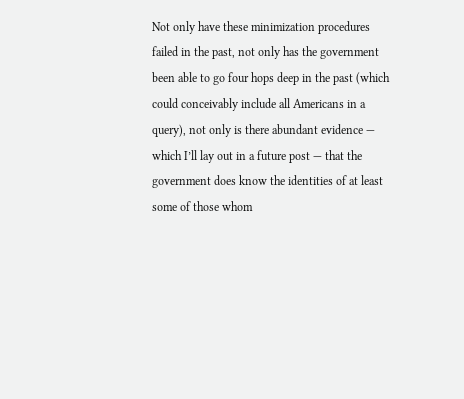Not only have these minimization procedures failed in the past, not only has the government been able to go four hops deep in the past (which could conceivably include all Americans in a query), not only is there abundant evidence — which I’ll lay out in a future post — that the government does know the identities of at least some of those whom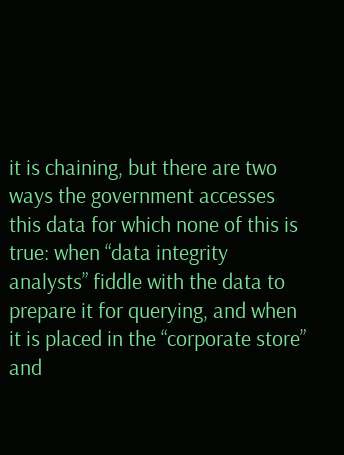it is chaining, but there are two ways the government accesses this data for which none of this is true: when “data integrity analysts” fiddle with the data to prepare it for querying, and when it is placed in the “corporate store” and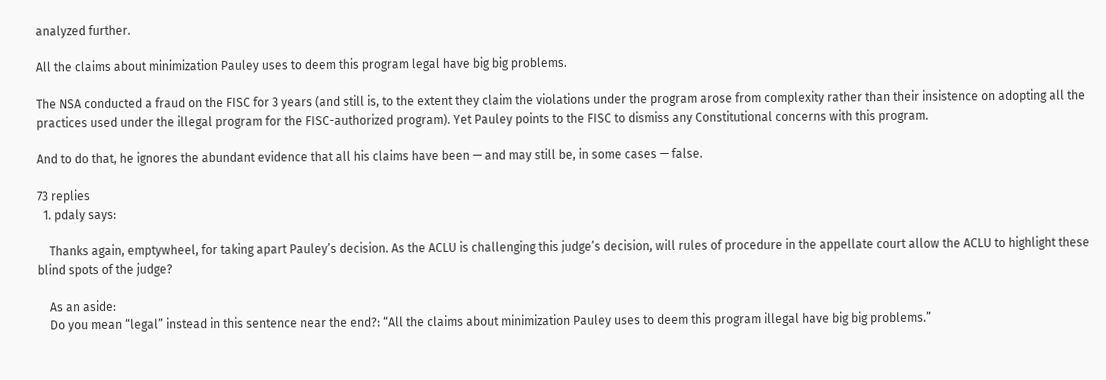analyzed further.

All the claims about minimization Pauley uses to deem this program legal have big big problems.

The NSA conducted a fraud on the FISC for 3 years (and still is, to the extent they claim the violations under the program arose from complexity rather than their insistence on adopting all the practices used under the illegal program for the FISC-authorized program). Yet Pauley points to the FISC to dismiss any Constitutional concerns with this program.

And to do that, he ignores the abundant evidence that all his claims have been — and may still be, in some cases — false.

73 replies
  1. pdaly says:

    Thanks again, emptywheel, for taking apart Pauley’s decision. As the ACLU is challenging this judge’s decision, will rules of procedure in the appellate court allow the ACLU to highlight these blind spots of the judge?

    As an aside:
    Do you mean “legal” instead in this sentence near the end?: “All the claims about minimization Pauley uses to deem this program illegal have big big problems.”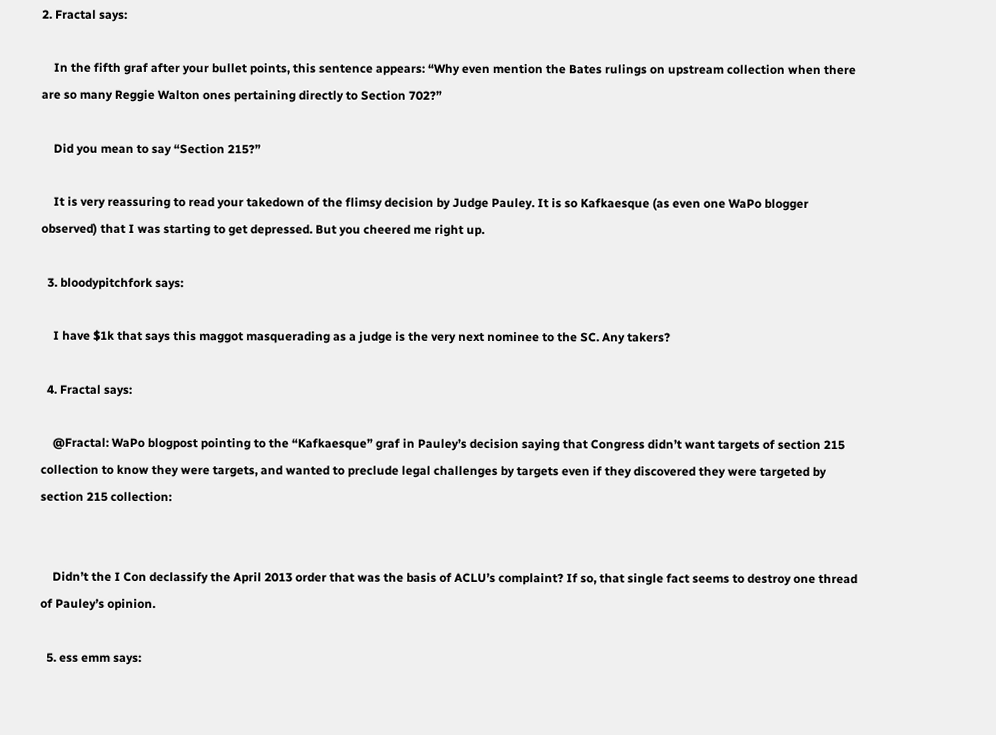2. Fractal says:

    In the fifth graf after your bullet points, this sentence appears: “Why even mention the Bates rulings on upstream collection when there are so many Reggie Walton ones pertaining directly to Section 702?”

    Did you mean to say “Section 215?”

    It is very reassuring to read your takedown of the flimsy decision by Judge Pauley. It is so Kafkaesque (as even one WaPo blogger observed) that I was starting to get depressed. But you cheered me right up.

  3. bloodypitchfork says:

    I have $1k that says this maggot masquerading as a judge is the very next nominee to the SC. Any takers?

  4. Fractal says:

    @Fractal: WaPo blogpost pointing to the “Kafkaesque” graf in Pauley’s decision saying that Congress didn’t want targets of section 215 collection to know they were targets, and wanted to preclude legal challenges by targets even if they discovered they were targeted by section 215 collection:


    Didn’t the I Con declassify the April 2013 order that was the basis of ACLU’s complaint? If so, that single fact seems to destroy one thread of Pauley’s opinion.

  5. ess emm says: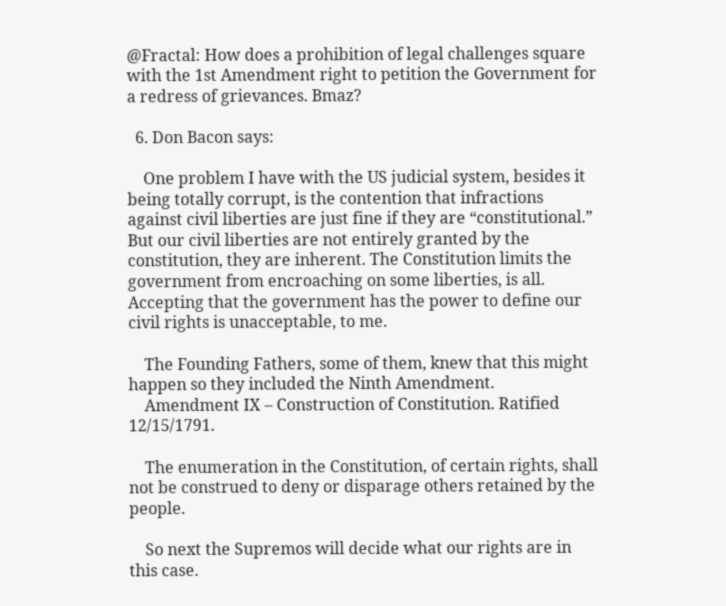@Fractal: How does a prohibition of legal challenges square with the 1st Amendment right to petition the Government for a redress of grievances. Bmaz?

  6. Don Bacon says:

    One problem I have with the US judicial system, besides it being totally corrupt, is the contention that infractions against civil liberties are just fine if they are “constitutional.” But our civil liberties are not entirely granted by the constitution, they are inherent. The Constitution limits the government from encroaching on some liberties, is all. Accepting that the government has the power to define our civil rights is unacceptable, to me.

    The Founding Fathers, some of them, knew that this might happen so they included the Ninth Amendment.
    Amendment IX – Construction of Constitution. Ratified 12/15/1791.

    The enumeration in the Constitution, of certain rights, shall not be construed to deny or disparage others retained by the people.

    So next the Supremos will decide what our rights are in this case.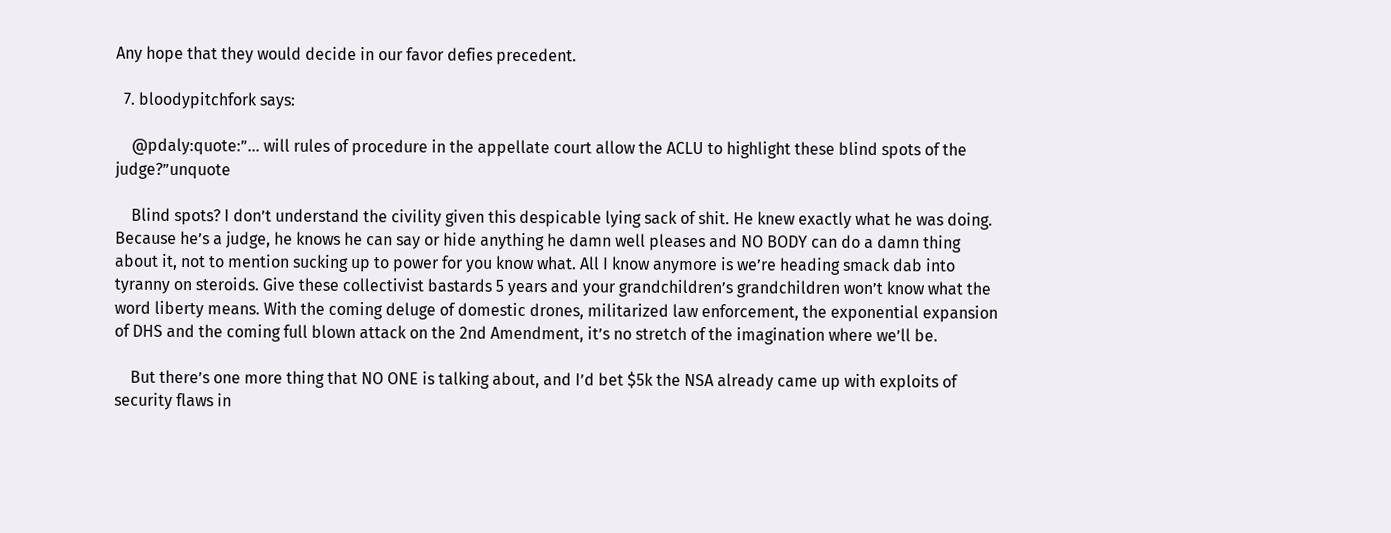Any hope that they would decide in our favor defies precedent.

  7. bloodypitchfork says:

    @pdaly:quote:”… will rules of procedure in the appellate court allow the ACLU to highlight these blind spots of the judge?”unquote

    Blind spots? I don’t understand the civility given this despicable lying sack of shit. He knew exactly what he was doing. Because he’s a judge, he knows he can say or hide anything he damn well pleases and NO BODY can do a damn thing about it, not to mention sucking up to power for you know what. All I know anymore is we’re heading smack dab into tyranny on steroids. Give these collectivist bastards 5 years and your grandchildren’s grandchildren won’t know what the word liberty means. With the coming deluge of domestic drones, militarized law enforcement, the exponential expansion of DHS and the coming full blown attack on the 2nd Amendment, it’s no stretch of the imagination where we’ll be.

    But there’s one more thing that NO ONE is talking about, and I’d bet $5k the NSA already came up with exploits of security flaws in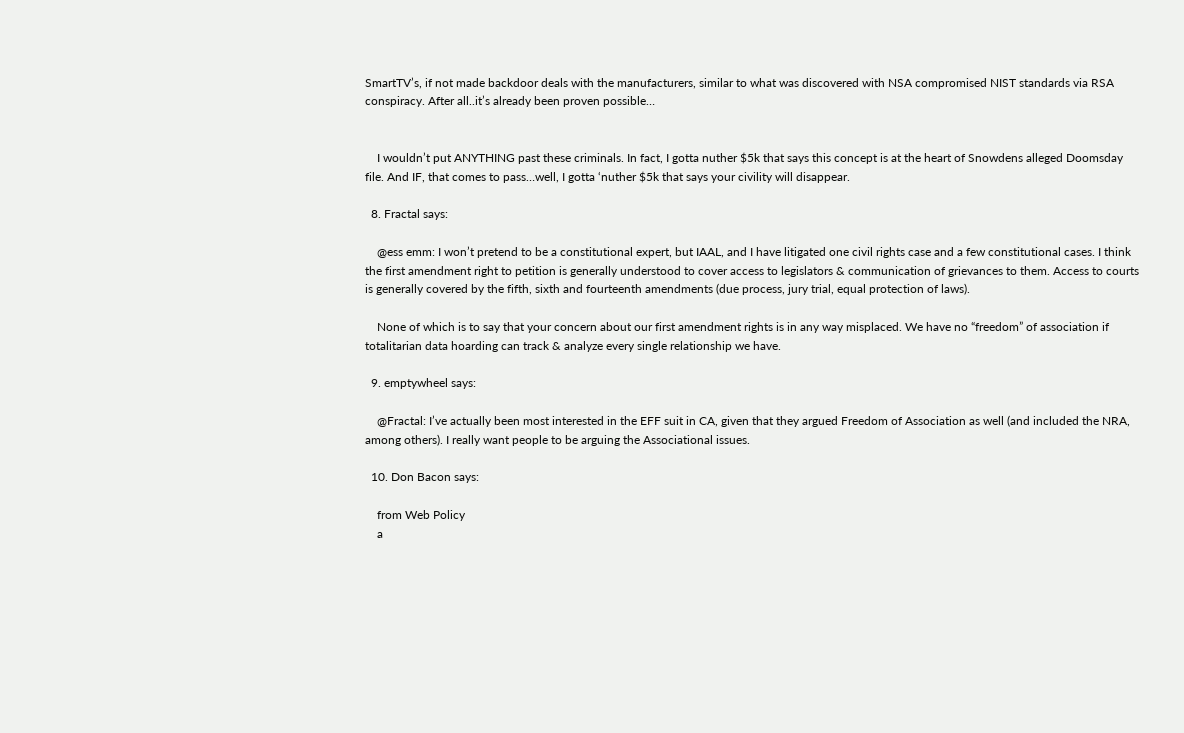SmartTV’s, if not made backdoor deals with the manufacturers, similar to what was discovered with NSA compromised NIST standards via RSA conspiracy. After all..it’s already been proven possible…


    I wouldn’t put ANYTHING past these criminals. In fact, I gotta nuther $5k that says this concept is at the heart of Snowdens alleged Doomsday file. And IF, that comes to pass…well, I gotta ‘nuther $5k that says your civility will disappear.

  8. Fractal says:

    @ess emm: I won’t pretend to be a constitutional expert, but IAAL, and I have litigated one civil rights case and a few constitutional cases. I think the first amendment right to petition is generally understood to cover access to legislators & communication of grievances to them. Access to courts is generally covered by the fifth, sixth and fourteenth amendments (due process, jury trial, equal protection of laws).

    None of which is to say that your concern about our first amendment rights is in any way misplaced. We have no “freedom” of association if totalitarian data hoarding can track & analyze every single relationship we have.

  9. emptywheel says:

    @Fractal: I’ve actually been most interested in the EFF suit in CA, given that they argued Freedom of Association as well (and included the NRA, among others). I really want people to be arguing the Associational issues.

  10. Don Bacon says:

    from Web Policy
    a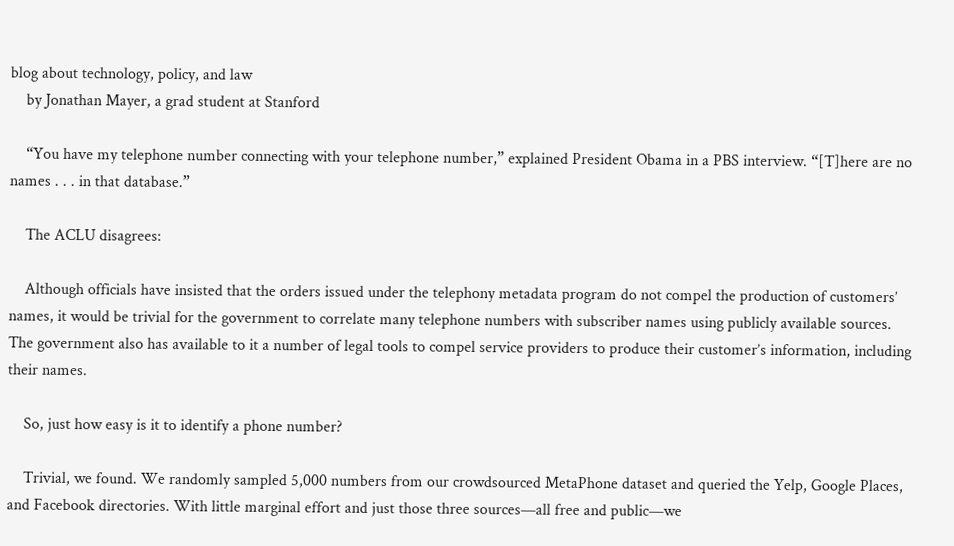blog about technology, policy, and law
    by Jonathan Mayer, a grad student at Stanford

    “You have my telephone number connecting with your telephone number,” explained President Obama in a PBS interview. “[T]here are no names . . . in that database.”

    The ACLU disagrees:

    Although officials have insisted that the orders issued under the telephony metadata program do not compel the production of customers’ names, it would be trivial for the government to correlate many telephone numbers with subscriber names using publicly available sources. The government also has available to it a number of legal tools to compel service providers to produce their customer’s information, including their names.

    So, just how easy is it to identify a phone number?

    Trivial, we found. We randomly sampled 5,000 numbers from our crowdsourced MetaPhone dataset and queried the Yelp, Google Places, and Facebook directories. With little marginal effort and just those three sources—all free and public—we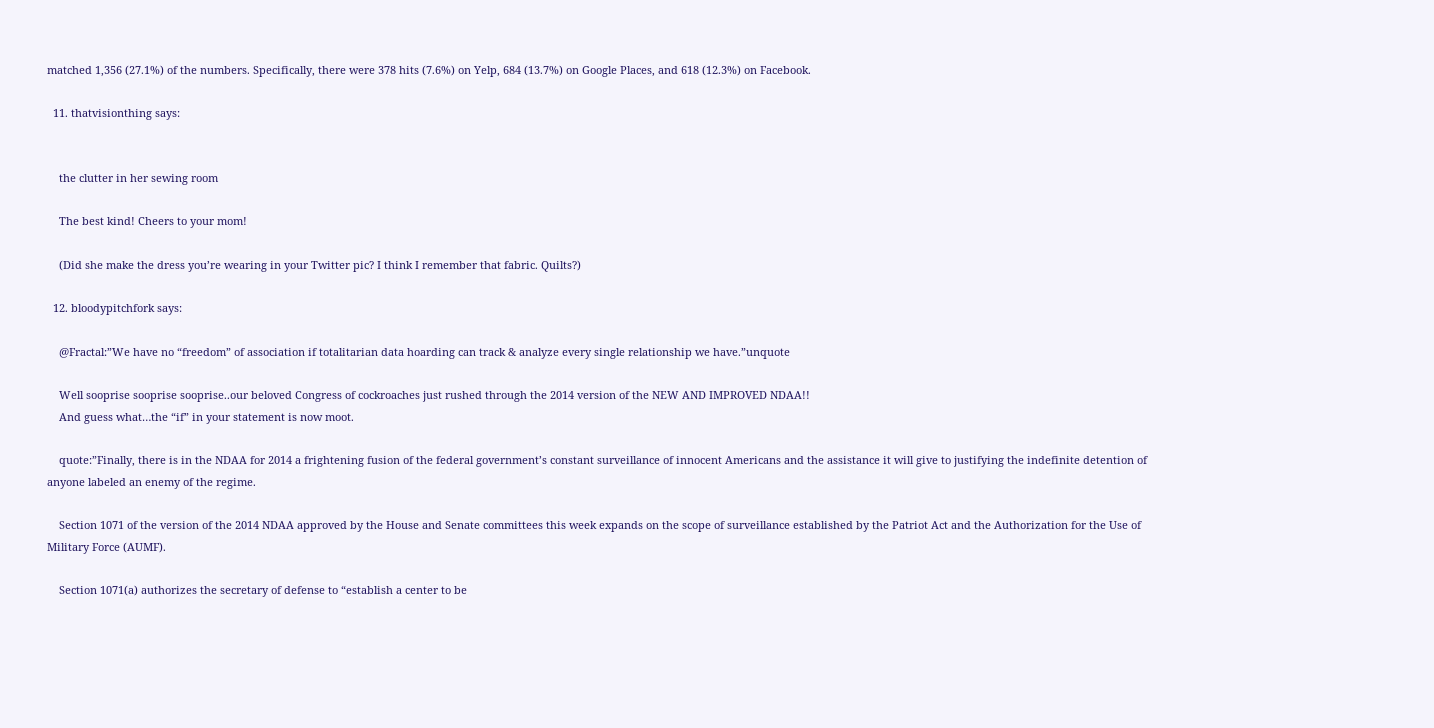matched 1,356 (27.1%) of the numbers. Specifically, there were 378 hits (7.6%) on Yelp, 684 (13.7%) on Google Places, and 618 (12.3%) on Facebook.

  11. thatvisionthing says:


    the clutter in her sewing room

    The best kind! Cheers to your mom!

    (Did she make the dress you’re wearing in your Twitter pic? I think I remember that fabric. Quilts?)

  12. bloodypitchfork says:

    @Fractal:”We have no “freedom” of association if totalitarian data hoarding can track & analyze every single relationship we have.”unquote

    Well sooprise sooprise sooprise..our beloved Congress of cockroaches just rushed through the 2014 version of the NEW AND IMPROVED NDAA!!
    And guess what…the “if” in your statement is now moot.

    quote:”Finally, there is in the NDAA for 2014 a frightening fusion of the federal government’s constant surveillance of innocent Americans and the assistance it will give to justifying the indefinite detention of anyone labeled an enemy of the regime.

    Section 1071 of the version of the 2014 NDAA approved by the House and Senate committees this week expands on the scope of surveillance established by the Patriot Act and the Authorization for the Use of Military Force (AUMF).

    Section 1071(a) authorizes the secretary of defense to “establish a center to be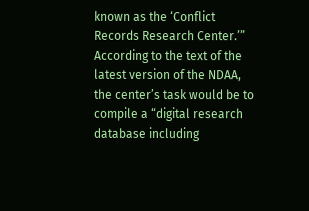known as the ‘Conflict Records Research Center.’” According to the text of the latest version of the NDAA, the center’s task would be to compile a “digital research database including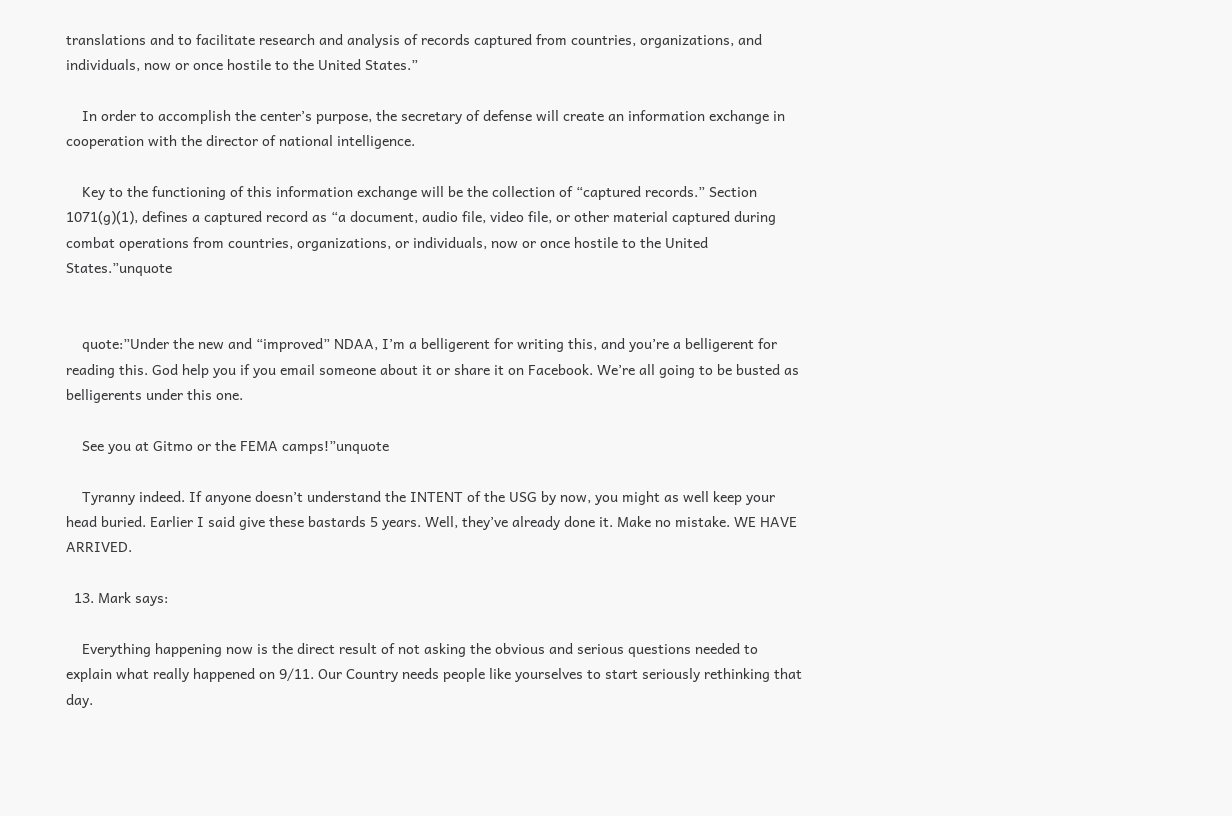translations and to facilitate research and analysis of records captured from countries, organizations, and individuals, now or once hostile to the United States.”

    In order to accomplish the center’s purpose, the secretary of defense will create an information exchange in cooperation with the director of national intelligence.

    Key to the functioning of this information exchange will be the collection of “captured records.” Section 1071(g)(1), defines a captured record as “a document, audio file, video file, or other material captured during combat operations from countries, organizations, or individuals, now or once hostile to the United States.”unquote


    quote:”Under the new and “improved” NDAA, I’m a belligerent for writing this, and you’re a belligerent for reading this. God help you if you email someone about it or share it on Facebook. We’re all going to be busted as belligerents under this one.

    See you at Gitmo or the FEMA camps!”unquote

    Tyranny indeed. If anyone doesn’t understand the INTENT of the USG by now, you might as well keep your head buried. Earlier I said give these bastards 5 years. Well, they’ve already done it. Make no mistake. WE HAVE ARRIVED.

  13. Mark says:

    Everything happening now is the direct result of not asking the obvious and serious questions needed to explain what really happened on 9/11. Our Country needs people like yourselves to start seriously rethinking that day.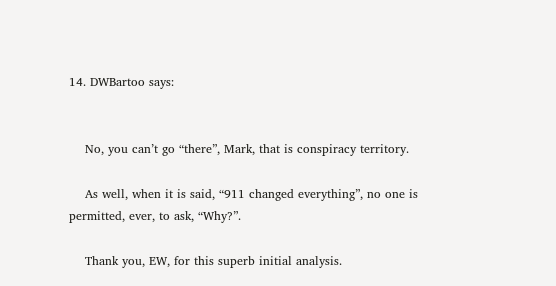14. DWBartoo says:


    No, you can’t go “there”, Mark, that is conspiracy territory.

    As well, when it is said, “911 changed everything”, no one is permitted, ever, to ask, “Why?”.

    Thank you, EW, for this superb initial analysis.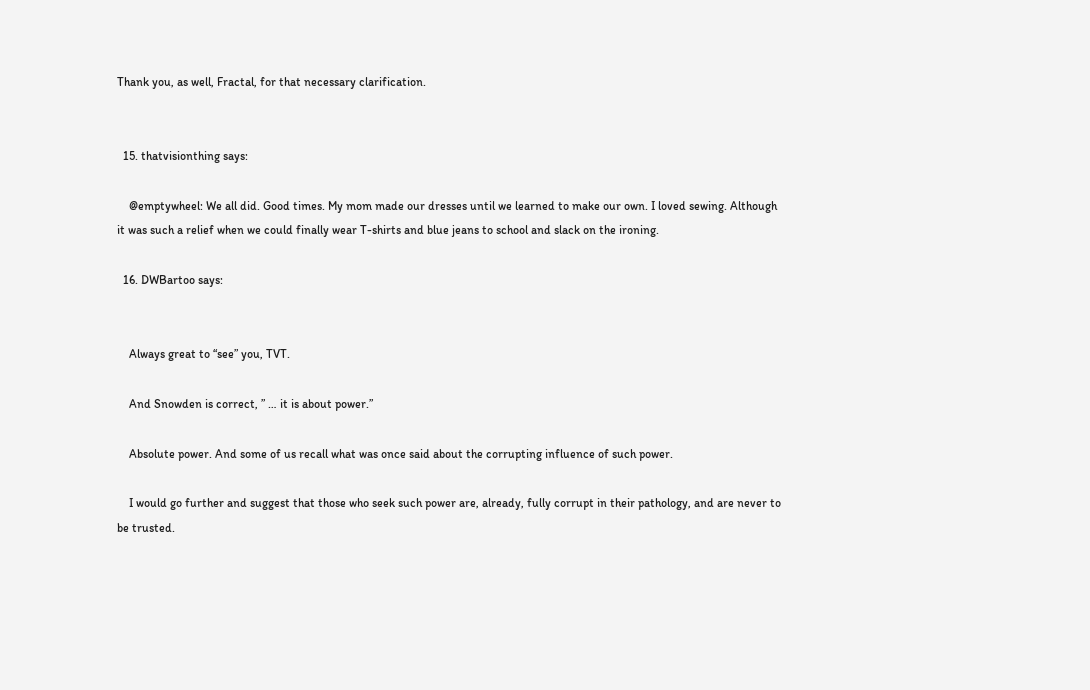Thank you, as well, Fractal, for that necessary clarification.


  15. thatvisionthing says:

    @emptywheel: We all did. Good times. My mom made our dresses until we learned to make our own. I loved sewing. Although it was such a relief when we could finally wear T-shirts and blue jeans to school and slack on the ironing.

  16. DWBartoo says:


    Always great to “see” you, TVT.

    And Snowden is correct, ” … it is about power.”

    Absolute power. And some of us recall what was once said about the corrupting influence of such power.

    I would go further and suggest that those who seek such power are, already, fully corrupt in their pathology, and are never to be trusted.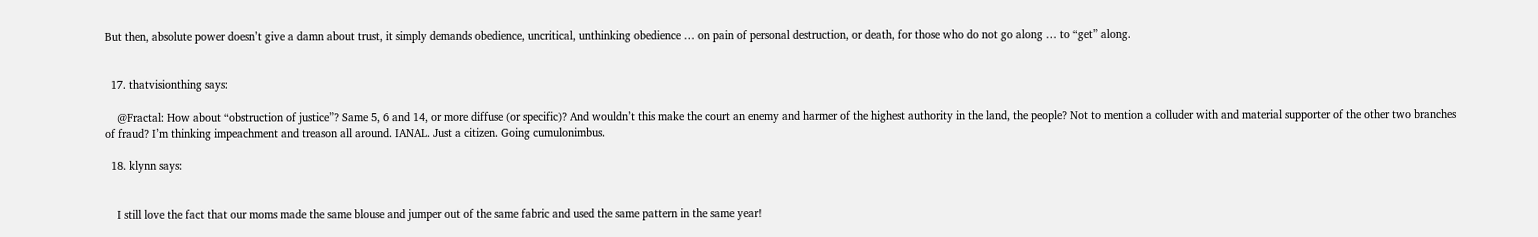But then, absolute power doesn’t give a damn about trust, it simply demands obedience, uncritical, unthinking obedience … on pain of personal destruction, or death, for those who do not go along … to “get” along.


  17. thatvisionthing says:

    @Fractal: How about “obstruction of justice”? Same 5, 6 and 14, or more diffuse (or specific)? And wouldn’t this make the court an enemy and harmer of the highest authority in the land, the people? Not to mention a colluder with and material supporter of the other two branches of fraud? I’m thinking impeachment and treason all around. IANAL. Just a citizen. Going cumulonimbus.

  18. klynn says:


    I still love the fact that our moms made the same blouse and jumper out of the same fabric and used the same pattern in the same year!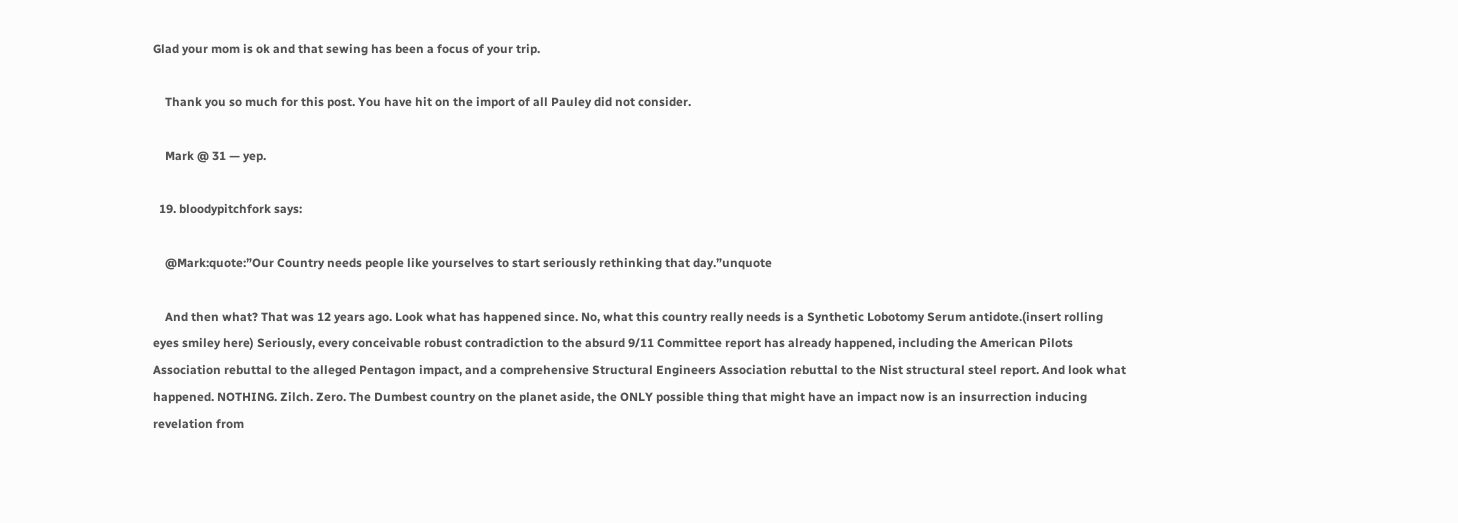Glad your mom is ok and that sewing has been a focus of your trip.

    Thank you so much for this post. You have hit on the import of all Pauley did not consider.

    Mark @ 31 — yep.

  19. bloodypitchfork says:

    @Mark:quote:”Our Country needs people like yourselves to start seriously rethinking that day.”unquote

    And then what? That was 12 years ago. Look what has happened since. No, what this country really needs is a Synthetic Lobotomy Serum antidote.(insert rolling eyes smiley here) Seriously, every conceivable robust contradiction to the absurd 9/11 Committee report has already happened, including the American Pilots Association rebuttal to the alleged Pentagon impact, and a comprehensive Structural Engineers Association rebuttal to the Nist structural steel report. And look what happened. NOTHING. Zilch. Zero. The Dumbest country on the planet aside, the ONLY possible thing that might have an impact now is an insurrection inducing revelation from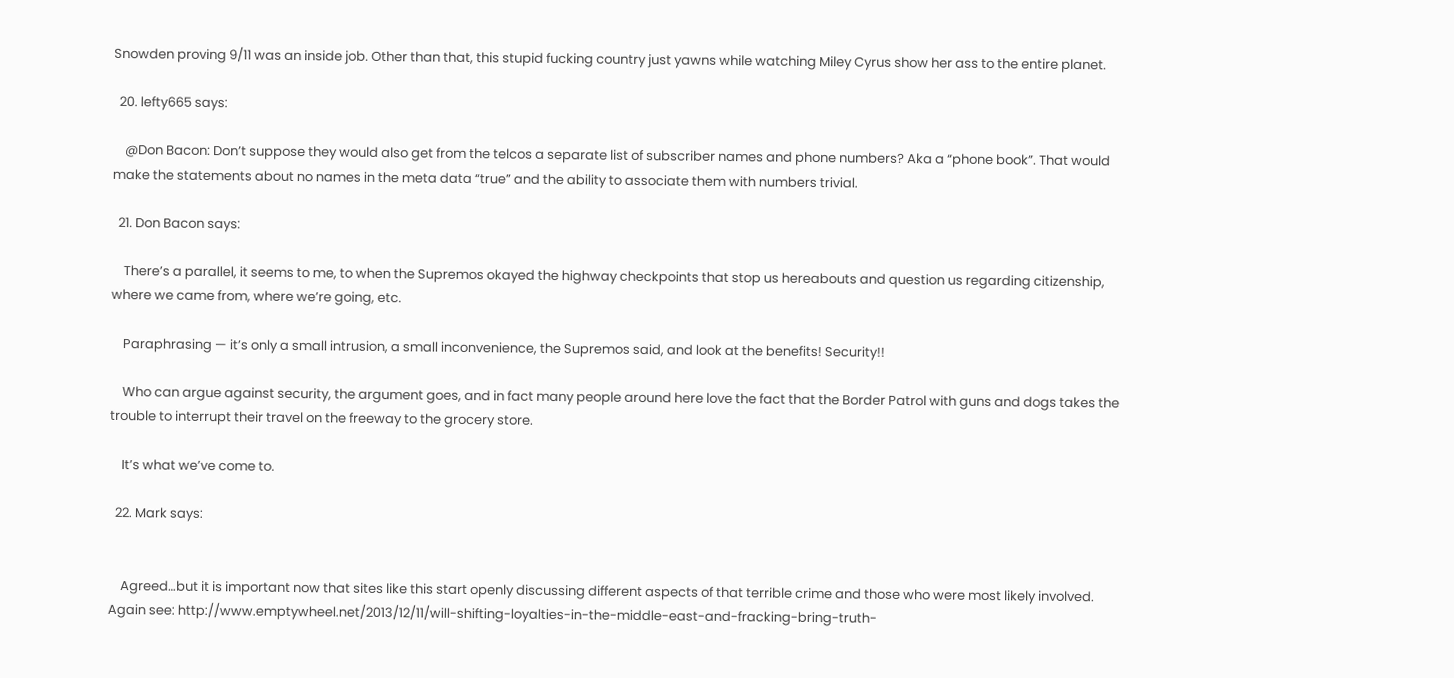Snowden proving 9/11 was an inside job. Other than that, this stupid fucking country just yawns while watching Miley Cyrus show her ass to the entire planet.

  20. lefty665 says:

    @Don Bacon: Don’t suppose they would also get from the telcos a separate list of subscriber names and phone numbers? Aka a “phone book”. That would make the statements about no names in the meta data “true” and the ability to associate them with numbers trivial.

  21. Don Bacon says:

    There’s a parallel, it seems to me, to when the Supremos okayed the highway checkpoints that stop us hereabouts and question us regarding citizenship, where we came from, where we’re going, etc.

    Paraphrasing — it’s only a small intrusion, a small inconvenience, the Supremos said, and look at the benefits! Security!!

    Who can argue against security, the argument goes, and in fact many people around here love the fact that the Border Patrol with guns and dogs takes the trouble to interrupt their travel on the freeway to the grocery store.

    It’s what we’ve come to.

  22. Mark says:


    Agreed…but it is important now that sites like this start openly discussing different aspects of that terrible crime and those who were most likely involved. Again see: http://www.emptywheel.net/2013/12/11/will-shifting-loyalties-in-the-middle-east-and-fracking-bring-truth-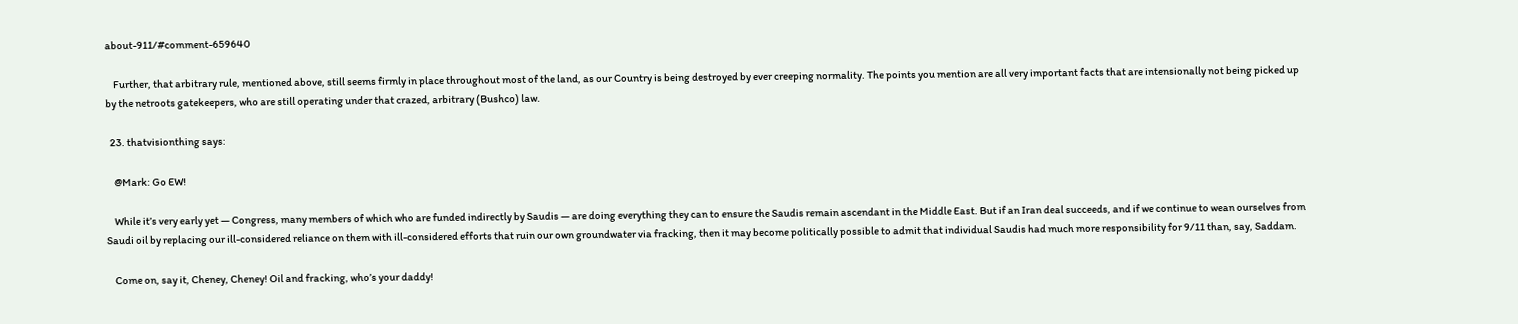about-911/#comment-659640

    Further, that arbitrary rule, mentioned above, still seems firmly in place throughout most of the land, as our Country is being destroyed by ever creeping normality. The points you mention are all very important facts that are intensionally not being picked up by the netroots gatekeepers, who are still operating under that crazed, arbitrary (Bushco) law.

  23. thatvisionthing says:

    @Mark: Go EW!

    While it’s very early yet — Congress, many members of which who are funded indirectly by Saudis — are doing everything they can to ensure the Saudis remain ascendant in the Middle East. But if an Iran deal succeeds, and if we continue to wean ourselves from Saudi oil by replacing our ill-considered reliance on them with ill-considered efforts that ruin our own groundwater via fracking, then it may become politically possible to admit that individual Saudis had much more responsibility for 9/11 than, say, Saddam.

    Come on, say it, Cheney, Cheney! Oil and fracking, who’s your daddy!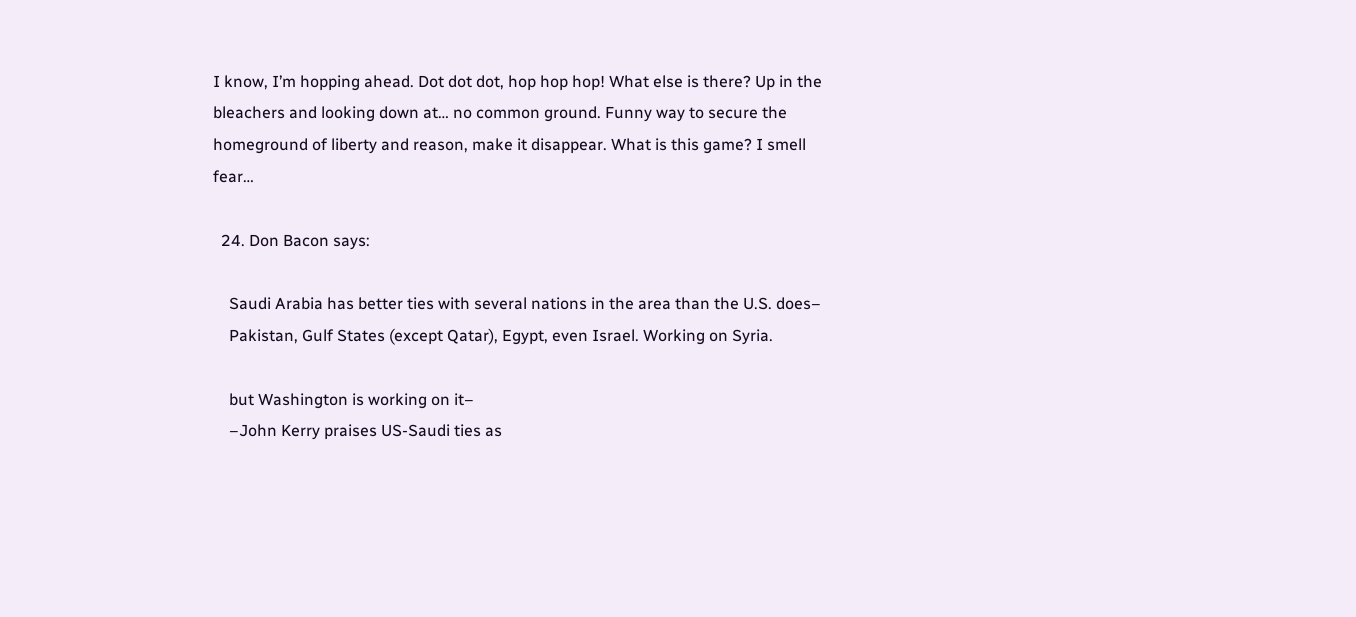I know, I’m hopping ahead. Dot dot dot, hop hop hop! What else is there? Up in the bleachers and looking down at… no common ground. Funny way to secure the homeground of liberty and reason, make it disappear. What is this game? I smell fear…

  24. Don Bacon says:

    Saudi Arabia has better ties with several nations in the area than the U.S. does–
    Pakistan, Gulf States (except Qatar), Egypt, even Israel. Working on Syria.

    but Washington is working on it–
    –John Kerry praises US-Saudi ties as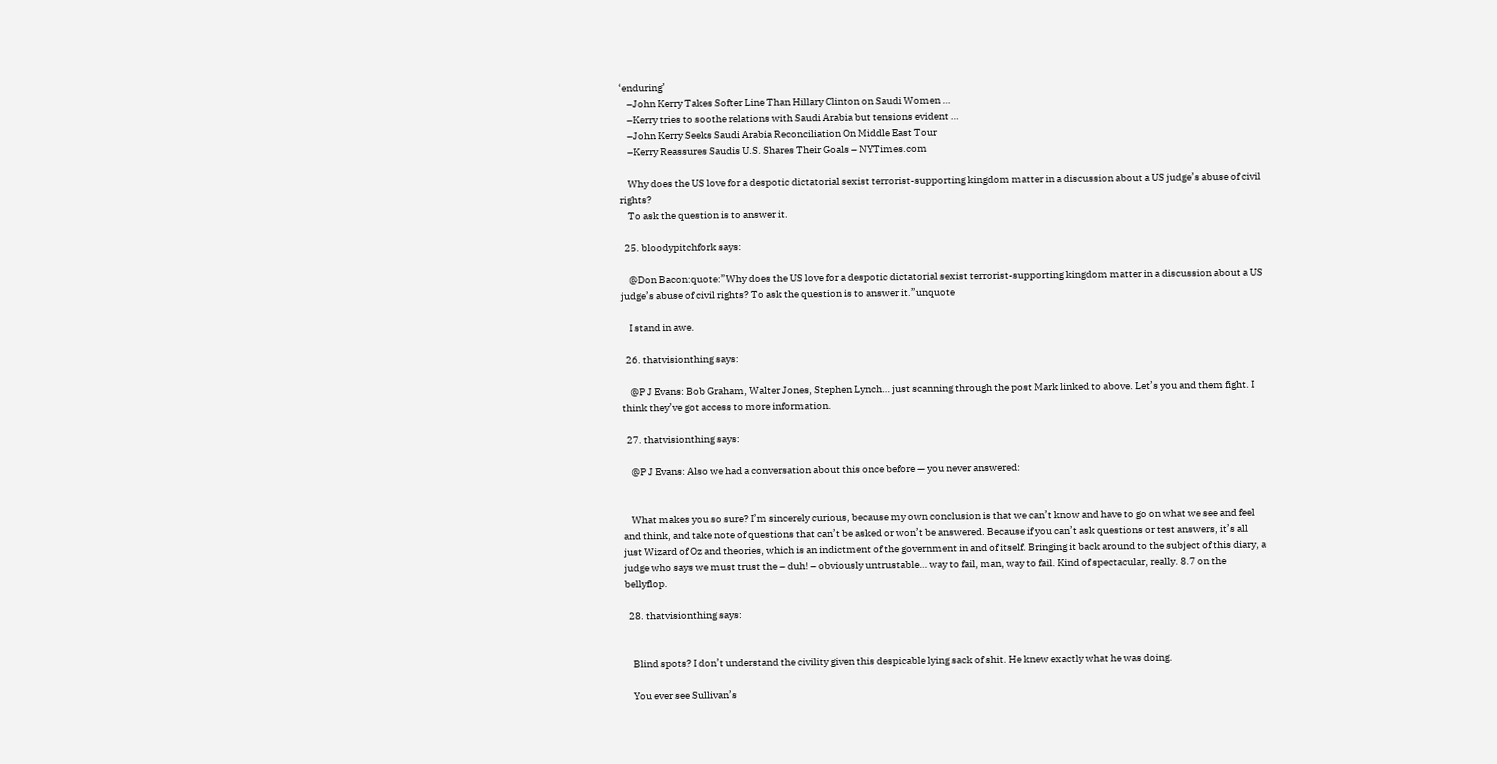‘enduring’
    –John Kerry Takes Softer Line Than Hillary Clinton on Saudi Women …
    –Kerry tries to soothe relations with Saudi Arabia but tensions evident …
    –John Kerry Seeks Saudi Arabia Reconciliation On Middle East Tour
    –Kerry Reassures Saudis U.S. Shares Their Goals – NYTimes.com

    Why does the US love for a despotic dictatorial sexist terrorist-supporting kingdom matter in a discussion about a US judge’s abuse of civil rights?
    To ask the question is to answer it.

  25. bloodypitchfork says:

    @Don Bacon:quote:”Why does the US love for a despotic dictatorial sexist terrorist-supporting kingdom matter in a discussion about a US judge’s abuse of civil rights? To ask the question is to answer it.”unquote

    I stand in awe.

  26. thatvisionthing says:

    @P J Evans: Bob Graham, Walter Jones, Stephen Lynch… just scanning through the post Mark linked to above. Let’s you and them fight. I think they’ve got access to more information.

  27. thatvisionthing says:

    @P J Evans: Also we had a conversation about this once before — you never answered:


    What makes you so sure? I’m sincerely curious, because my own conclusion is that we can’t know and have to go on what we see and feel and think, and take note of questions that can’t be asked or won’t be answered. Because if you can’t ask questions or test answers, it’s all just Wizard of Oz and theories, which is an indictment of the government in and of itself. Bringing it back around to the subject of this diary, a judge who says we must trust the – duh! – obviously untrustable… way to fail, man, way to fail. Kind of spectacular, really. 8.7 on the bellyflop.

  28. thatvisionthing says:


    Blind spots? I don’t understand the civility given this despicable lying sack of shit. He knew exactly what he was doing.

    You ever see Sullivan’s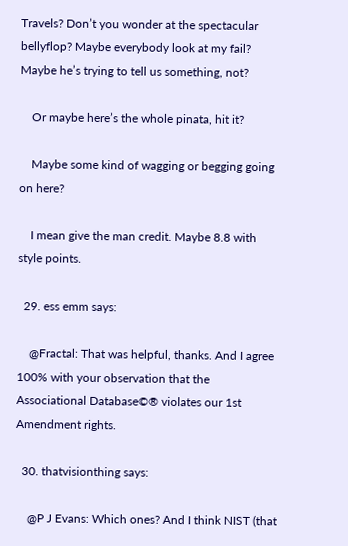Travels? Don’t you wonder at the spectacular bellyflop? Maybe everybody look at my fail? Maybe he’s trying to tell us something, not?

    Or maybe here’s the whole pinata, hit it?

    Maybe some kind of wagging or begging going on here?

    I mean give the man credit. Maybe 8.8 with style points.

  29. ess emm says:

    @Fractal: That was helpful, thanks. And I agree 100% with your observation that the Associational Database©® violates our 1st Amendment rights.

  30. thatvisionthing says:

    @P J Evans: Which ones? And I think NIST (that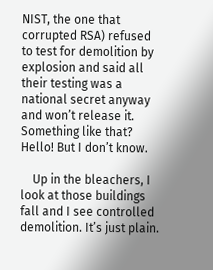NIST, the one that corrupted RSA) refused to test for demolition by explosion and said all their testing was a national secret anyway and won’t release it. Something like that? Hello! But I don’t know.

    Up in the bleachers, I look at those buildings fall and I see controlled demolition. It’s just plain.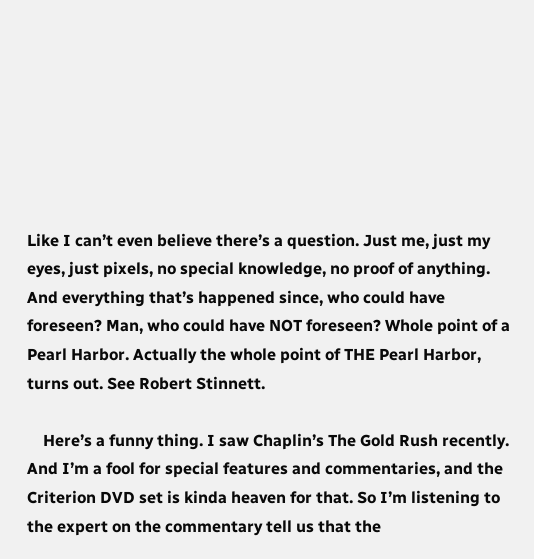Like I can’t even believe there’s a question. Just me, just my eyes, just pixels, no special knowledge, no proof of anything. And everything that’s happened since, who could have foreseen? Man, who could have NOT foreseen? Whole point of a Pearl Harbor. Actually the whole point of THE Pearl Harbor, turns out. See Robert Stinnett.

    Here’s a funny thing. I saw Chaplin’s The Gold Rush recently. And I’m a fool for special features and commentaries, and the Criterion DVD set is kinda heaven for that. So I’m listening to the expert on the commentary tell us that the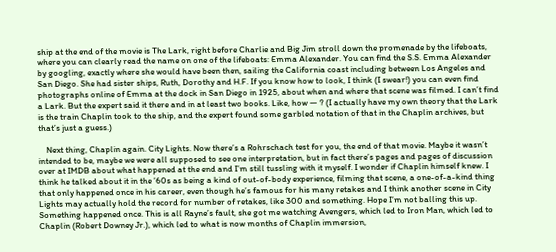ship at the end of the movie is The Lark, right before Charlie and Big Jim stroll down the promenade by the lifeboats, where you can clearly read the name on one of the lifeboats: Emma Alexander. You can find the S.S. Emma Alexander by googling, exactly where she would have been then, sailing the California coast including between Los Angeles and San Diego. She had sister ships, Ruth, Dorothy and H.F. If you know how to look, I think (I swear!) you can even find photographs online of Emma at the dock in San Diego in 1925, about when and where that scene was filmed. I can’t find a Lark. But the expert said it there and in at least two books. Like, how — ? (I actually have my own theory that the Lark is the train Chaplin took to the ship, and the expert found some garbled notation of that in the Chaplin archives, but that’s just a guess.)

    Next thing, Chaplin again. City Lights. Now there’s a Rohrschach test for you, the end of that movie. Maybe it wasn’t intended to be, maybe we were all supposed to see one interpretation, but in fact there’s pages and pages of discussion over at IMDB about what happened at the end and I’m still tussling with it myself. I wonder if Chaplin himself knew. I think he talked about it in the ’60s as being a kind of out-of-body experience, filming that scene, a one-of-a-kind thing that only happened once in his career, even though he’s famous for his many retakes and I think another scene in City Lights may actually hold the record for number of retakes, like 300 and something. Hope I’m not balling this up. Something happened once. This is all Rayne’s fault, she got me watching Avengers, which led to Iron Man, which led to Chaplin (Robert Downey Jr.), which led to what is now months of Chaplin immersion,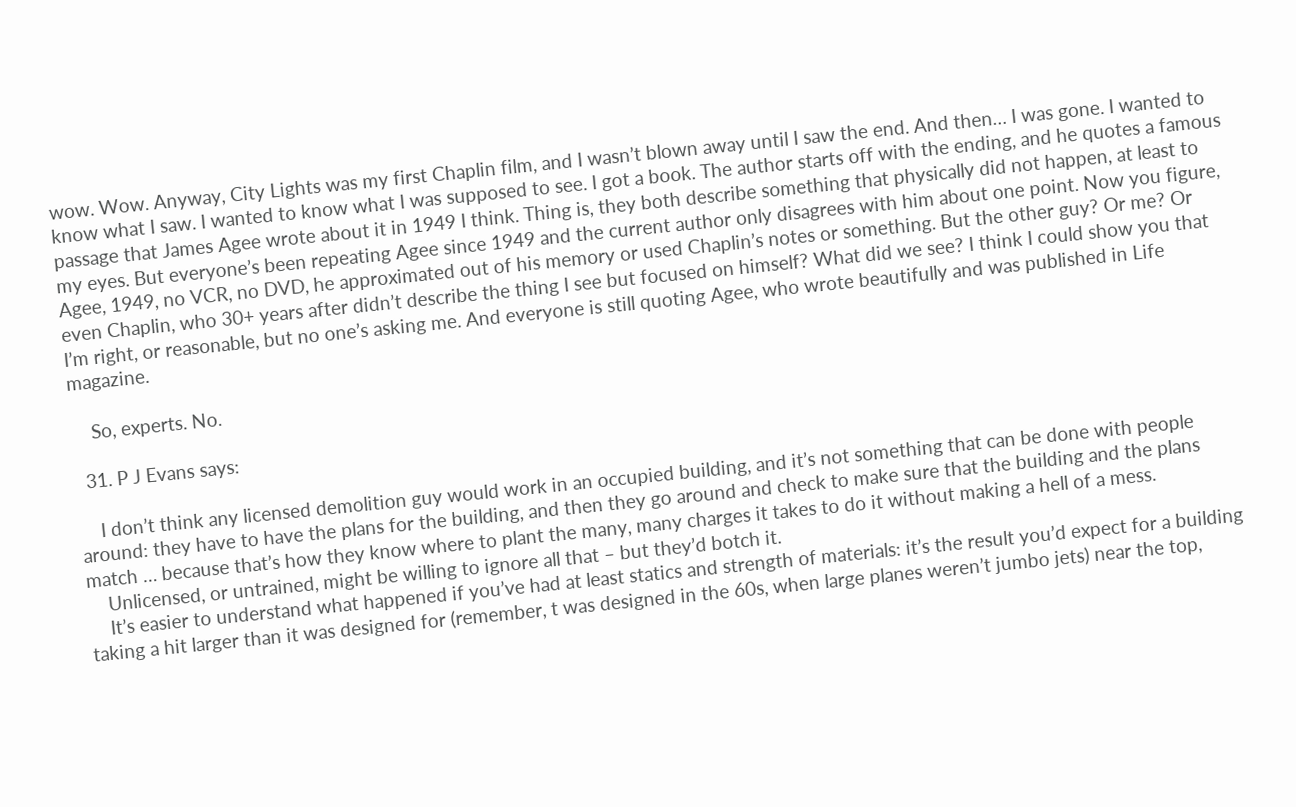wow. Wow. Anyway, City Lights was my first Chaplin film, and I wasn’t blown away until I saw the end. And then… I was gone. I wanted to know what I saw. I wanted to know what I was supposed to see. I got a book. The author starts off with the ending, and he quotes a famous passage that James Agee wrote about it in 1949 I think. Thing is, they both describe something that physically did not happen, at least to my eyes. But everyone’s been repeating Agee since 1949 and the current author only disagrees with him about one point. Now you figure, Agee, 1949, no VCR, no DVD, he approximated out of his memory or used Chaplin’s notes or something. But the other guy? Or me? Or even Chaplin, who 30+ years after didn’t describe the thing I see but focused on himself? What did we see? I think I could show you that I’m right, or reasonable, but no one’s asking me. And everyone is still quoting Agee, who wrote beautifully and was published in Life magazine.

    So, experts. No.

  31. P J Evans says:

    I don’t think any licensed demolition guy would work in an occupied building, and it’s not something that can be done with people around: they have to have the plans for the building, and then they go around and check to make sure that the building and the plans match … because that’s how they know where to plant the many, many charges it takes to do it without making a hell of a mess.
    Unlicensed, or untrained, might be willing to ignore all that – but they’d botch it.
    It’s easier to understand what happened if you’ve had at least statics and strength of materials: it’s the result you’d expect for a building taking a hit larger than it was designed for (remember, t was designed in the 60s, when large planes weren’t jumbo jets) near the top,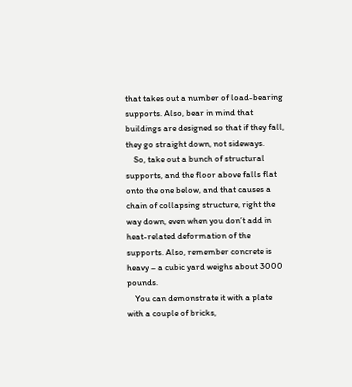that takes out a number of load-bearing supports. Also, bear in mind that buildings are designed so that if they fall, they go straight down, not sideways.
    So, take out a bunch of structural supports, and the floor above falls flat onto the one below, and that causes a chain of collapsing structure, right the way down, even when you don’t add in heat-related deformation of the supports. Also, remember concrete is heavy – a cubic yard weighs about 3000 pounds.
    You can demonstrate it with a plate with a couple of bricks,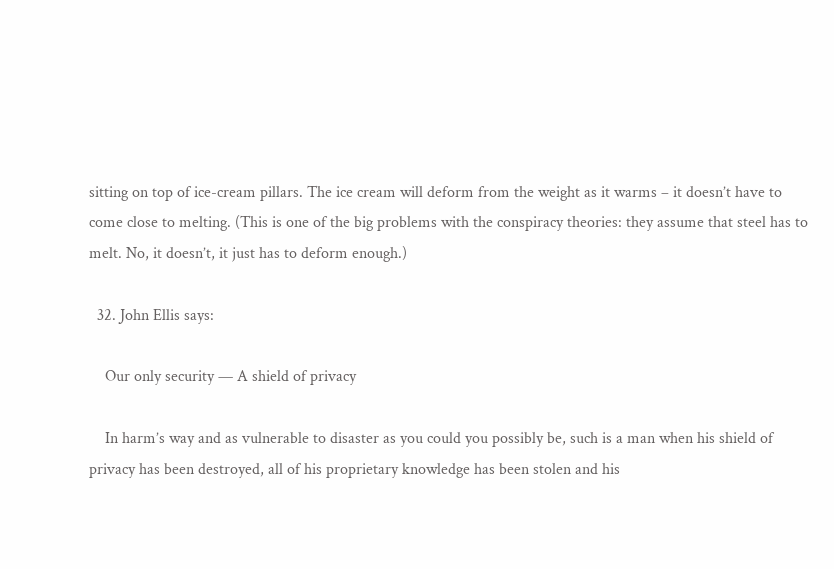sitting on top of ice-cream pillars. The ice cream will deform from the weight as it warms – it doesn’t have to come close to melting. (This is one of the big problems with the conspiracy theories: they assume that steel has to melt. No, it doesn’t, it just has to deform enough.)

  32. John Ellis says:

    Our only security — A shield of privacy

    In harm’s way and as vulnerable to disaster as you could you possibly be, such is a man when his shield of privacy has been destroyed, all of his proprietary knowledge has been stolen and his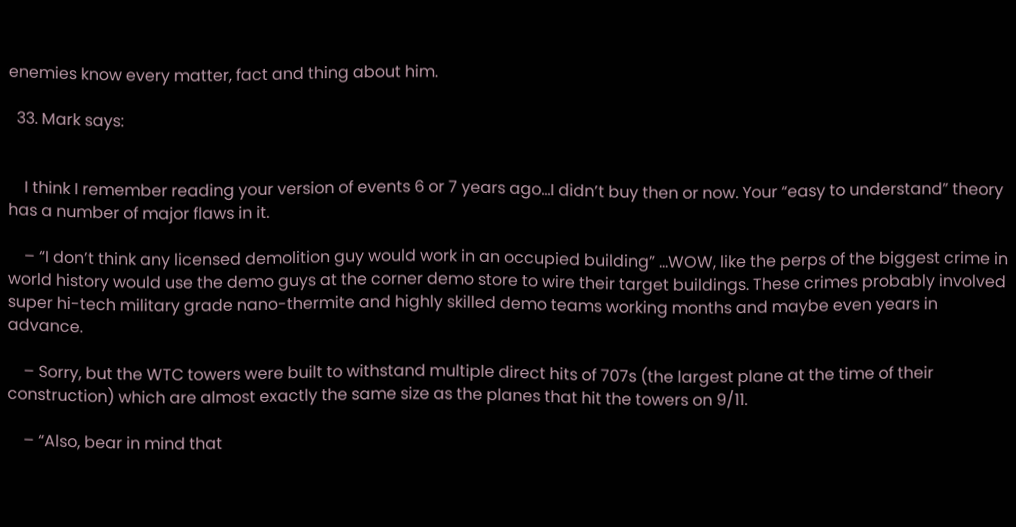enemies know every matter, fact and thing about him.

  33. Mark says:


    I think I remember reading your version of events 6 or 7 years ago…I didn’t buy then or now. Your “easy to understand” theory has a number of major flaws in it.

    – “I don’t think any licensed demolition guy would work in an occupied building” …WOW, like the perps of the biggest crime in world history would use the demo guys at the corner demo store to wire their target buildings. These crimes probably involved super hi-tech military grade nano-thermite and highly skilled demo teams working months and maybe even years in advance.

    – Sorry, but the WTC towers were built to withstand multiple direct hits of 707s (the largest plane at the time of their construction) which are almost exactly the same size as the planes that hit the towers on 9/11.

    – “Also, bear in mind that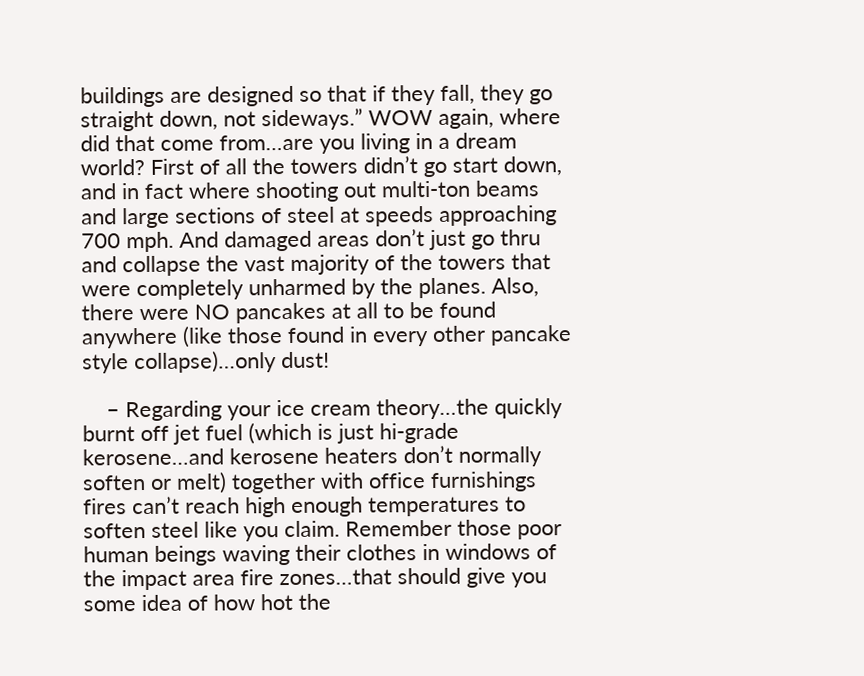buildings are designed so that if they fall, they go straight down, not sideways.” WOW again, where did that come from…are you living in a dream world? First of all the towers didn’t go start down, and in fact where shooting out multi-ton beams and large sections of steel at speeds approaching 700 mph. And damaged areas don’t just go thru and collapse the vast majority of the towers that were completely unharmed by the planes. Also, there were NO pancakes at all to be found anywhere (like those found in every other pancake style collapse)…only dust!

    – Regarding your ice cream theory…the quickly burnt off jet fuel (which is just hi-grade kerosene…and kerosene heaters don’t normally soften or melt) together with office furnishings fires can’t reach high enough temperatures to soften steel like you claim. Remember those poor human beings waving their clothes in windows of the impact area fire zones…that should give you some idea of how hot the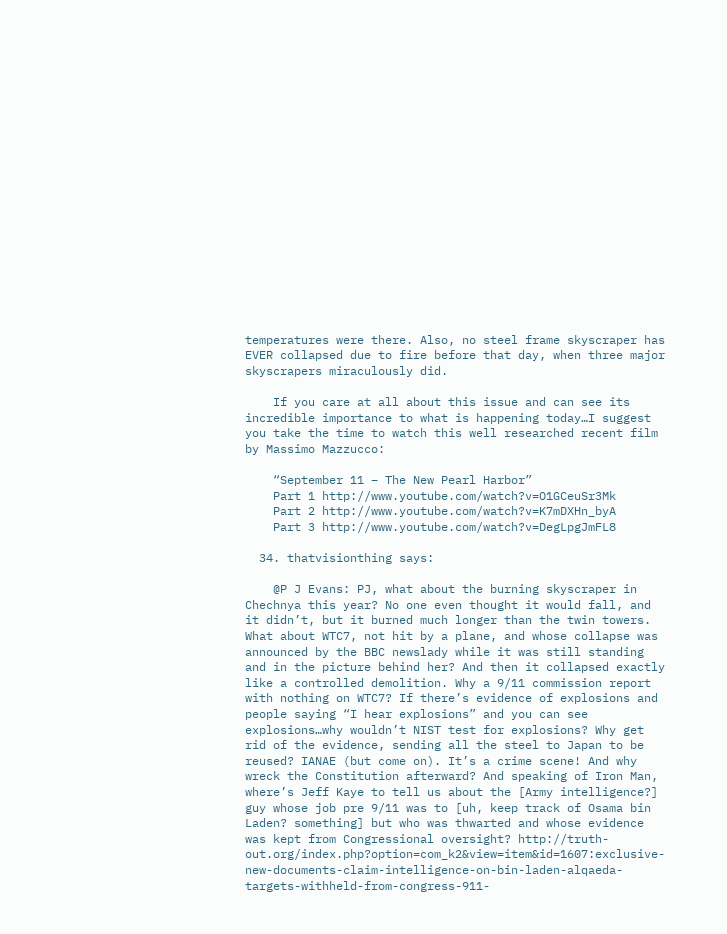temperatures were there. Also, no steel frame skyscraper has EVER collapsed due to fire before that day, when three major skyscrapers miraculously did.

    If you care at all about this issue and can see its incredible importance to what is happening today…I suggest you take the time to watch this well researched recent film by Massimo Mazzucco:

    “September 11 – The New Pearl Harbor”
    Part 1 http://www.youtube.com/watch?v=O1GCeuSr3Mk
    Part 2 http://www.youtube.com/watch?v=K7mDXHn_byA
    Part 3 http://www.youtube.com/watch?v=DegLpgJmFL8

  34. thatvisionthing says:

    @P J Evans: PJ, what about the burning skyscraper in Chechnya this year? No one even thought it would fall, and it didn’t, but it burned much longer than the twin towers. What about WTC7, not hit by a plane, and whose collapse was announced by the BBC newslady while it was still standing and in the picture behind her? And then it collapsed exactly like a controlled demolition. Why a 9/11 commission report with nothing on WTC7? If there’s evidence of explosions and people saying “I hear explosions” and you can see explosions…why wouldn’t NIST test for explosions? Why get rid of the evidence, sending all the steel to Japan to be reused? IANAE (but come on). It’s a crime scene! And why wreck the Constitution afterward? And speaking of Iron Man, where’s Jeff Kaye to tell us about the [Army intelligence?] guy whose job pre 9/11 was to [uh, keep track of Osama bin Laden? something] but who was thwarted and whose evidence was kept from Congressional oversight? http://truth-out.org/index.php?option=com_k2&view=item&id=1607:exclusive-new-documents-claim-intelligence-on-bin-laden-alqaeda-targets-withheld-from-congress-911-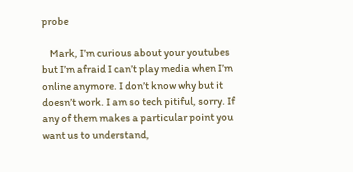probe

    Mark, I’m curious about your youtubes but I’m afraid I can’t play media when I’m online anymore. I don’t know why but it doesn’t work. I am so tech pitiful, sorry. If any of them makes a particular point you want us to understand,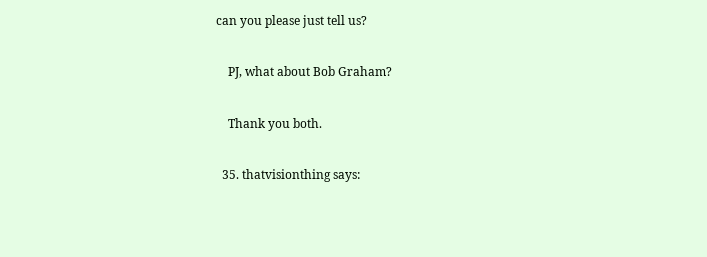can you please just tell us?

    PJ, what about Bob Graham?

    Thank you both.

  35. thatvisionthing says: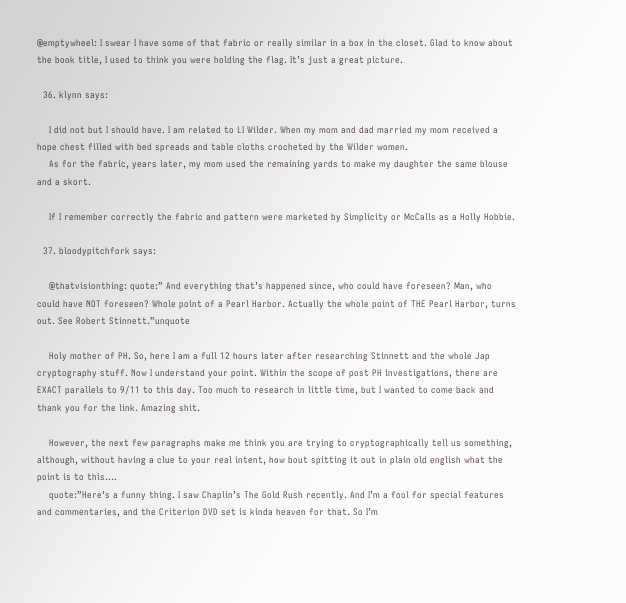@emptywheel: I swear I have some of that fabric or really similar in a box in the closet. Glad to know about the book title, I used to think you were holding the flag. It’s just a great picture.

  36. klynn says:

    I did not but I should have. I am related to LI Wilder. When my mom and dad married my mom received a hope chest filled with bed spreads and table cloths crocheted by the Wilder women.
    As for the fabric, years later, my mom used the remaining yards to make my daughter the same blouse and a skort.

    If I remember correctly the fabric and pattern were marketed by Simplicity or McCalls as a Holly Hobbie.

  37. bloodypitchfork says:

    @thatvisionthing: quote:” And everything that’s happened since, who could have foreseen? Man, who could have NOT foreseen? Whole point of a Pearl Harbor. Actually the whole point of THE Pearl Harbor, turns out. See Robert Stinnett.”unquote

    Holy mother of PH. So, here I am a full 12 hours later after researching Stinnett and the whole Jap cryptography stuff. Now I understand your point. Within the scope of post PH investigations, there are EXACT parallels to 9/11 to this day. Too much to research in little time, but I wanted to come back and thank you for the link. Amazing shit.

    However, the next few paragraphs make me think you are trying to cryptographically tell us something, although, without having a clue to your real intent, how bout spitting it out in plain old english what the point is to this….
    quote:”Here’s a funny thing. I saw Chaplin’s The Gold Rush recently. And I’m a fool for special features and commentaries, and the Criterion DVD set is kinda heaven for that. So I’m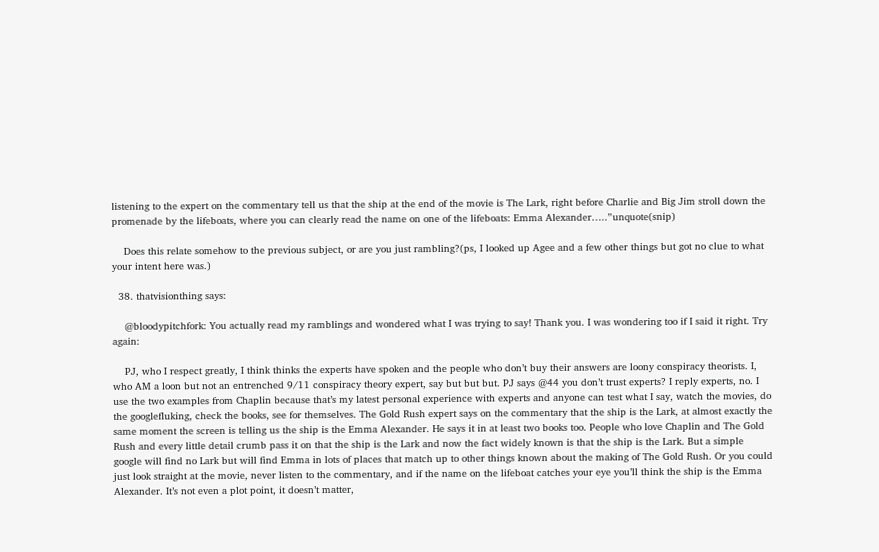listening to the expert on the commentary tell us that the ship at the end of the movie is The Lark, right before Charlie and Big Jim stroll down the promenade by the lifeboats, where you can clearly read the name on one of the lifeboats: Emma Alexander…..”unquote(snip)

    Does this relate somehow to the previous subject, or are you just rambling?(ps, I looked up Agee and a few other things but got no clue to what your intent here was.)

  38. thatvisionthing says:

    @bloodypitchfork: You actually read my ramblings and wondered what I was trying to say! Thank you. I was wondering too if I said it right. Try again:

    PJ, who I respect greatly, I think thinks the experts have spoken and the people who don’t buy their answers are loony conspiracy theorists. I, who AM a loon but not an entrenched 9/11 conspiracy theory expert, say but but but. PJ says @44 you don’t trust experts? I reply experts, no. I use the two examples from Chaplin because that’s my latest personal experience with experts and anyone can test what I say, watch the movies, do the googlefluking, check the books, see for themselves. The Gold Rush expert says on the commentary that the ship is the Lark, at almost exactly the same moment the screen is telling us the ship is the Emma Alexander. He says it in at least two books too. People who love Chaplin and The Gold Rush and every little detail crumb pass it on that the ship is the Lark and now the fact widely known is that the ship is the Lark. But a simple google will find no Lark but will find Emma in lots of places that match up to other things known about the making of The Gold Rush. Or you could just look straight at the movie, never listen to the commentary, and if the name on the lifeboat catches your eye you’ll think the ship is the Emma Alexander. It’s not even a plot point, it doesn’t matter,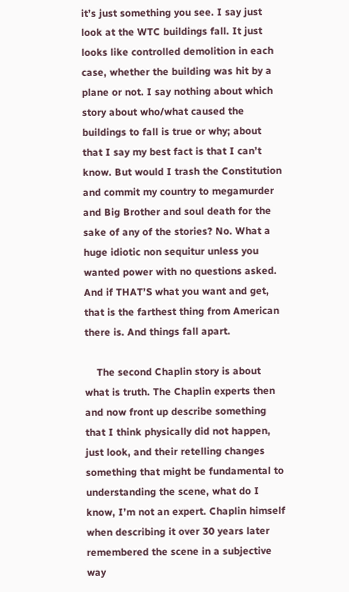it’s just something you see. I say just look at the WTC buildings fall. It just looks like controlled demolition in each case, whether the building was hit by a plane or not. I say nothing about which story about who/what caused the buildings to fall is true or why; about that I say my best fact is that I can’t know. But would I trash the Constitution and commit my country to megamurder and Big Brother and soul death for the sake of any of the stories? No. What a huge idiotic non sequitur unless you wanted power with no questions asked. And if THAT’S what you want and get, that is the farthest thing from American there is. And things fall apart.

    The second Chaplin story is about what is truth. The Chaplin experts then and now front up describe something that I think physically did not happen, just look, and their retelling changes something that might be fundamental to understanding the scene, what do I know, I’m not an expert. Chaplin himself when describing it over 30 years later remembered the scene in a subjective way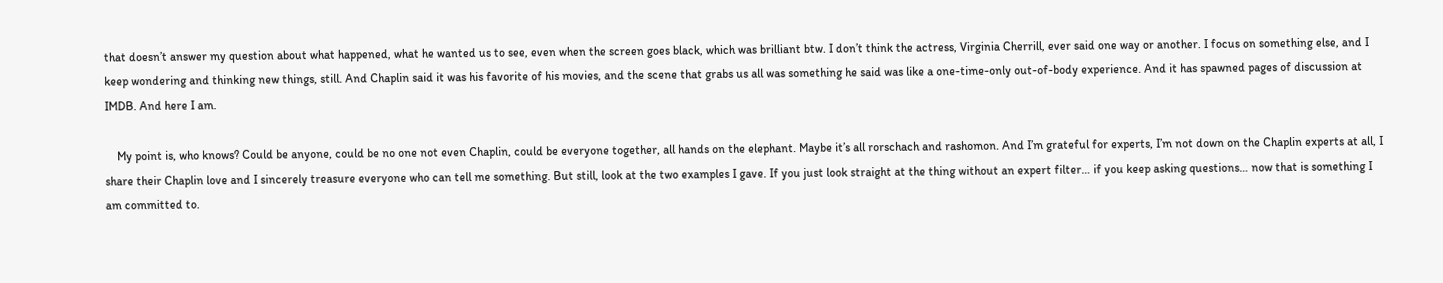that doesn’t answer my question about what happened, what he wanted us to see, even when the screen goes black, which was brilliant btw. I don’t think the actress, Virginia Cherrill, ever said one way or another. I focus on something else, and I keep wondering and thinking new things, still. And Chaplin said it was his favorite of his movies, and the scene that grabs us all was something he said was like a one-time-only out-of-body experience. And it has spawned pages of discussion at IMDB. And here I am.

    My point is, who knows? Could be anyone, could be no one not even Chaplin, could be everyone together, all hands on the elephant. Maybe it’s all rorschach and rashomon. And I’m grateful for experts, I’m not down on the Chaplin experts at all, I share their Chaplin love and I sincerely treasure everyone who can tell me something. But still, look at the two examples I gave. If you just look straight at the thing without an expert filter… if you keep asking questions… now that is something I am committed to.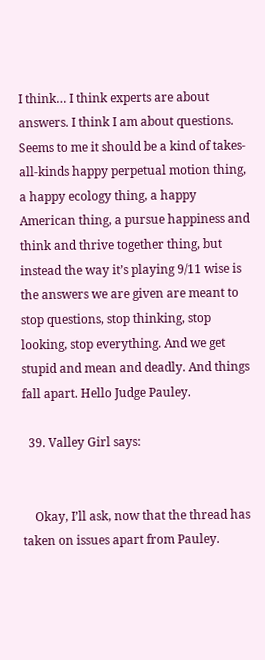I think… I think experts are about answers. I think I am about questions. Seems to me it should be a kind of takes-all-kinds happy perpetual motion thing, a happy ecology thing, a happy American thing, a pursue happiness and think and thrive together thing, but instead the way it’s playing 9/11 wise is the answers we are given are meant to stop questions, stop thinking, stop looking, stop everything. And we get stupid and mean and deadly. And things fall apart. Hello Judge Pauley.

  39. Valley Girl says:


    Okay, I’ll ask, now that the thread has taken on issues apart from Pauley.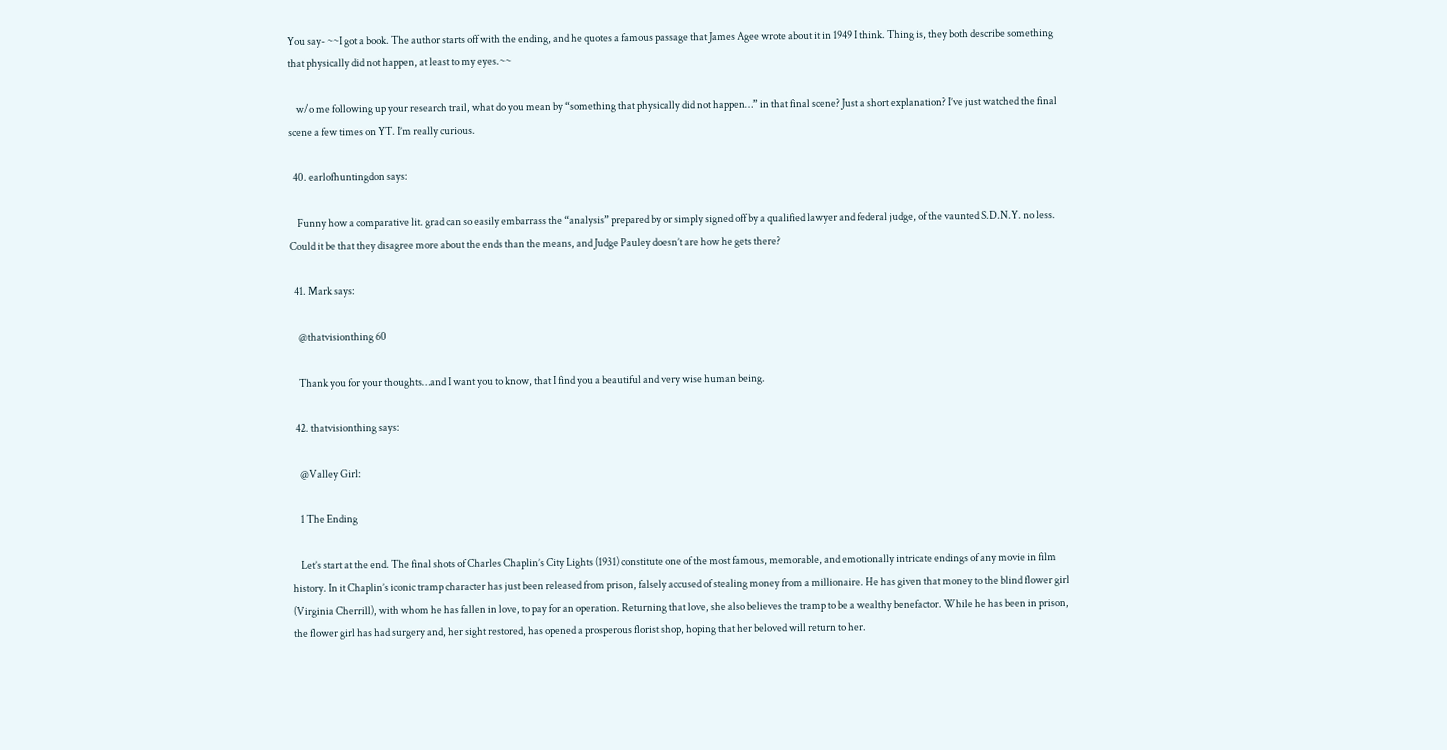You say- ~~I got a book. The author starts off with the ending, and he quotes a famous passage that James Agee wrote about it in 1949 I think. Thing is, they both describe something that physically did not happen, at least to my eyes.~~

    w/o me following up your research trail, what do you mean by “something that physically did not happen…” in that final scene? Just a short explanation? I’ve just watched the final scene a few times on YT. I’m really curious.

  40. earlofhuntingdon says:

    Funny how a comparative lit. grad can so easily embarrass the “analysis” prepared by or simply signed off by a qualified lawyer and federal judge, of the vaunted S.D.N.Y. no less. Could it be that they disagree more about the ends than the means, and Judge Pauley doesn’t are how he gets there?

  41. Mark says:

    @thatvisionthing 60

    Thank you for your thoughts…and I want you to know, that I find you a beautiful and very wise human being.

  42. thatvisionthing says:

    @Valley Girl:

    1 The Ending

    Let’s start at the end. The final shots of Charles Chaplin’s City Lights (1931) constitute one of the most famous, memorable, and emotionally intricate endings of any movie in film history. In it Chaplin’s iconic tramp character has just been released from prison, falsely accused of stealing money from a millionaire. He has given that money to the blind flower girl (Virginia Cherrill), with whom he has fallen in love, to pay for an operation. Returning that love, she also believes the tramp to be a wealthy benefactor. While he has been in prison, the flower girl has had surgery and, her sight restored, has opened a prosperous florist shop, hoping that her beloved will return to her.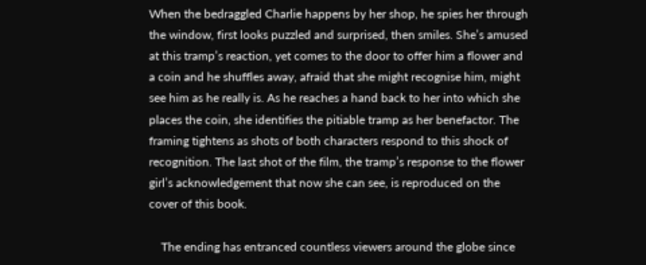When the bedraggled Charlie happens by her shop, he spies her through the window, first looks puzzled and surprised, then smiles. She’s amused at this tramp’s reaction, yet comes to the door to offer him a flower and a coin and he shuffles away, afraid that she might recognise him, might see him as he really is. As he reaches a hand back to her into which she places the coin, she identifies the pitiable tramp as her benefactor. The framing tightens as shots of both characters respond to this shock of recognition. The last shot of the film, the tramp’s response to the flower girl’s acknowledgement that now she can see, is reproduced on the cover of this book.

    The ending has entranced countless viewers around the globe since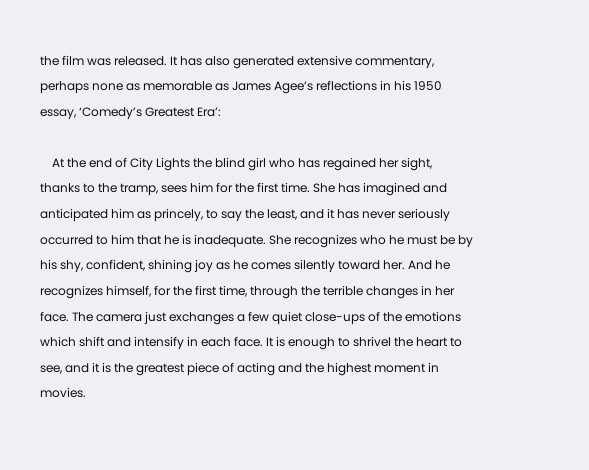the film was released. It has also generated extensive commentary, perhaps none as memorable as James Agee’s reflections in his 1950 essay, ‘Comedy’s Greatest Era’:

    At the end of City Lights the blind girl who has regained her sight, thanks to the tramp, sees him for the first time. She has imagined and anticipated him as princely, to say the least, and it has never seriously occurred to him that he is inadequate. She recognizes who he must be by his shy, confident, shining joy as he comes silently toward her. And he recognizes himself, for the first time, through the terrible changes in her face. The camera just exchanges a few quiet close-ups of the emotions which shift and intensify in each face. It is enough to shrivel the heart to see, and it is the greatest piece of acting and the highest moment in movies.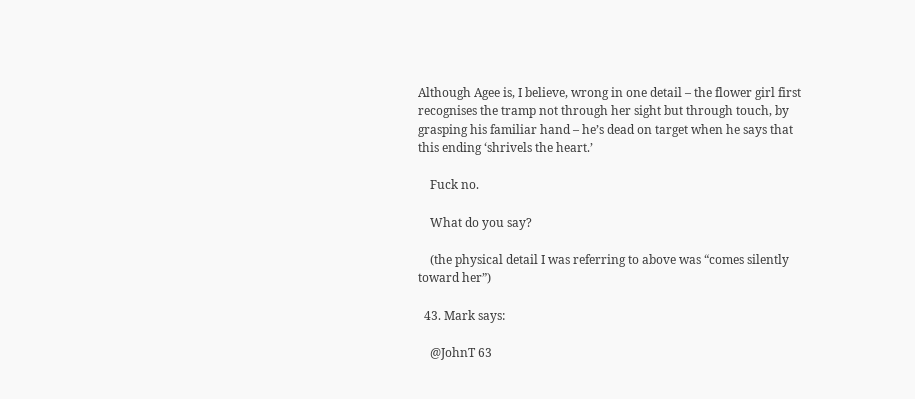Although Agee is, I believe, wrong in one detail – the flower girl first recognises the tramp not through her sight but through touch, by grasping his familiar hand – he’s dead on target when he says that this ending ‘shrivels the heart.’

    Fuck no.

    What do you say?

    (the physical detail I was referring to above was “comes silently toward her”)

  43. Mark says:

    @JohnT 63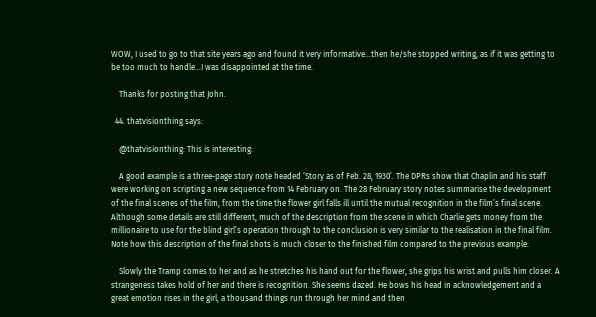WOW, I used to go to that site years ago and found it very informative…then he/she stopped writing, as if it was getting to be too much to handle…I was disappointed at the time.

    Thanks for posting that John.

  44. thatvisionthing says:

    @thatvisionthing: This is interesting:

    A good example is a three-page story note headed ‘Story as of Feb. 28, 1930’. The DPRs show that Chaplin and his staff were working on scripting a new sequence from 14 February on. The 28 February story notes summarise the development of the final scenes of the film, from the time the flower girl falls ill until the mutual recognition in the film’s final scene. Although some details are still different, much of the description from the scene in which Charlie gets money from the millionaire to use for the blind girl’s operation through to the conclusion is very similar to the realisation in the final film. Note how this description of the final shots is much closer to the finished film compared to the previous example:

    Slowly the Tramp comes to her and as he stretches his hand out for the flower, she grips his wrist and pulls him closer. A strangeness takes hold of her and there is recognition. She seems dazed. He bows his head in acknowledgement and a great emotion rises in the girl, a thousand things run through her mind and then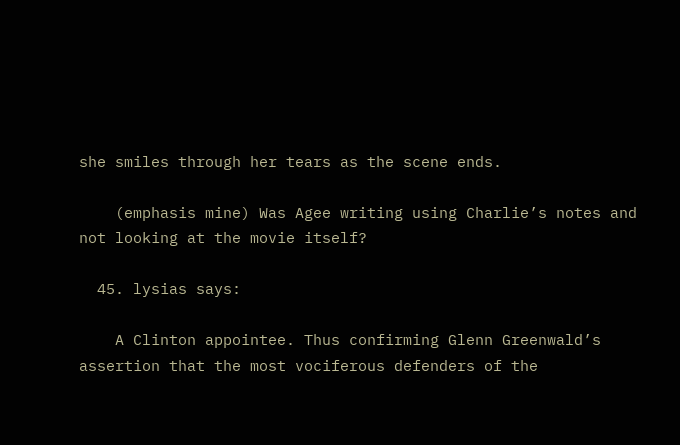she smiles through her tears as the scene ends.

    (emphasis mine) Was Agee writing using Charlie’s notes and not looking at the movie itself?

  45. lysias says:

    A Clinton appointee. Thus confirming Glenn Greenwald’s assertion that the most vociferous defenders of the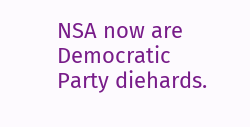NSA now are Democratic Party diehards.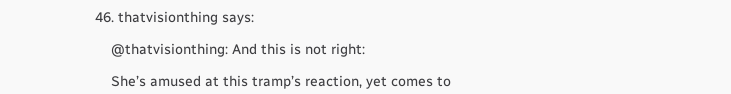46. thatvisionthing says:

    @thatvisionthing: And this is not right:

    She’s amused at this tramp’s reaction, yet comes to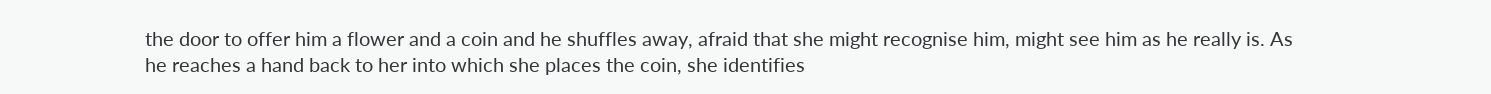the door to offer him a flower and a coin and he shuffles away, afraid that she might recognise him, might see him as he really is. As he reaches a hand back to her into which she places the coin, she identifies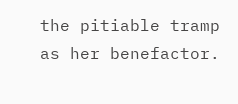the pitiable tramp as her benefactor.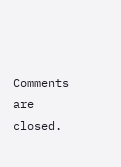Comments are closed.